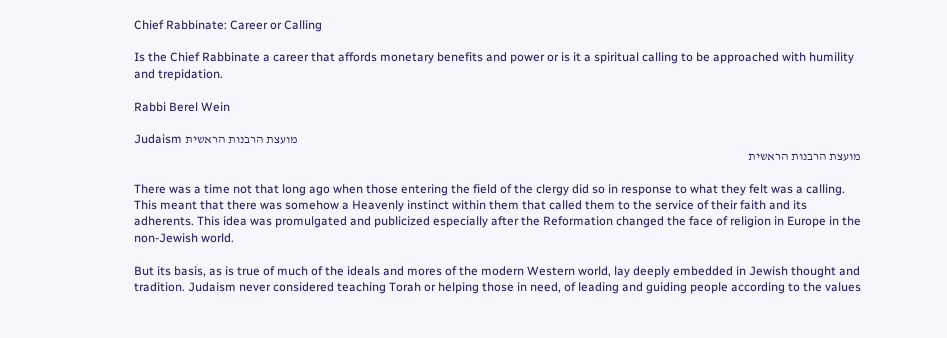Chief Rabbinate: Career or Calling

Is the Chief Rabbinate a career that affords monetary benefits and power or is it a spiritual calling to be approached with humility and trepidation.

Rabbi Berel Wein

Judaism מועצת הרבנות הראשית
מועצת הרבנות הראשית

There was a time not that long ago when those entering the field of the clergy did so in response to what they felt was a calling. This meant that there was somehow a Heavenly instinct within them that called them to the service of their faith and its adherents. This idea was promulgated and publicized especially after the Reformation changed the face of religion in Europe in the non-Jewish world.

But its basis, as is true of much of the ideals and mores of the modern Western world, lay deeply embedded in Jewish thought and tradition. Judaism never considered teaching Torah or helping those in need, of leading and guiding people according to the values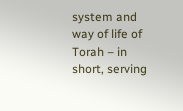system and way of life of Torah – in short, serving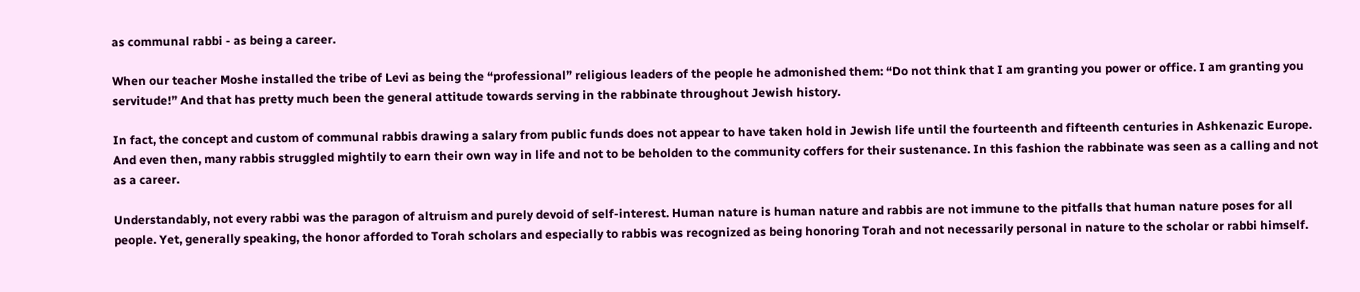as communal rabbi - as being a career.

When our teacher Moshe installed the tribe of Levi as being the “professional” religious leaders of the people he admonished them: “Do not think that I am granting you power or office. I am granting you servitude!” And that has pretty much been the general attitude towards serving in the rabbinate throughout Jewish history.

In fact, the concept and custom of communal rabbis drawing a salary from public funds does not appear to have taken hold in Jewish life until the fourteenth and fifteenth centuries in Ashkenazic Europe. And even then, many rabbis struggled mightily to earn their own way in life and not to be beholden to the community coffers for their sustenance. In this fashion the rabbinate was seen as a calling and not as a career.

Understandably, not every rabbi was the paragon of altruism and purely devoid of self-interest. Human nature is human nature and rabbis are not immune to the pitfalls that human nature poses for all people. Yet, generally speaking, the honor afforded to Torah scholars and especially to rabbis was recognized as being honoring Torah and not necessarily personal in nature to the scholar or rabbi himself.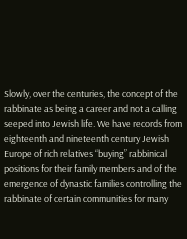Slowly, over the centuries, the concept of the rabbinate as being a career and not a calling seeped into Jewish life. We have records from eighteenth and nineteenth century Jewish Europe of rich relatives “buying” rabbinical positions for their family members and of the emergence of dynastic families controlling the rabbinate of certain communities for many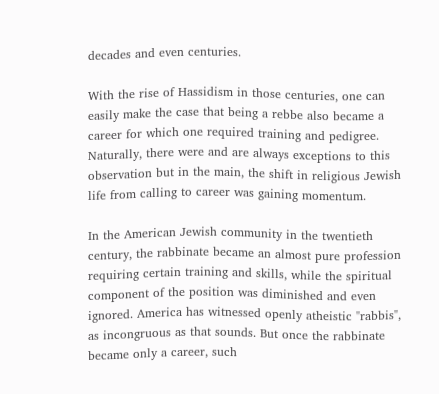decades and even centuries.

With the rise of Hassidism in those centuries, one can easily make the case that being a rebbe also became a career for which one required training and pedigree. Naturally, there were and are always exceptions to this observation but in the main, the shift in religious Jewish life from calling to career was gaining momentum.

In the American Jewish community in the twentieth century, the rabbinate became an almost pure profession requiring certain training and skills, while the spiritual component of the position was diminished and even ignored. America has witnessed openly atheistic "rabbis", as incongruous as that sounds. But once the rabbinate became only a career, such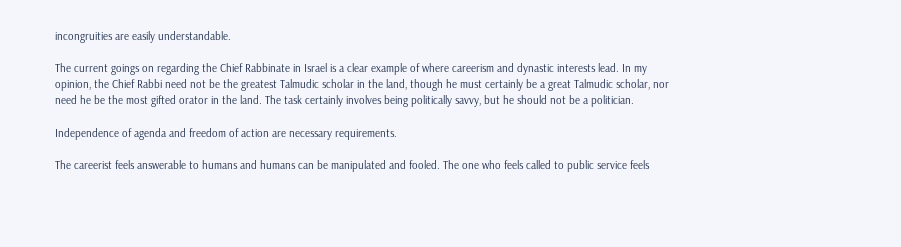incongruities are easily understandable.

The current goings on regarding the Chief Rabbinate in Israel is a clear example of where careerism and dynastic interests lead. In my opinion, the Chief Rabbi need not be the greatest Talmudic scholar in the land, though he must certainly be a great Talmudic scholar, nor need he be the most gifted orator in the land. The task certainly involves being politically savvy, but he should not be a politician.

Independence of agenda and freedom of action are necessary requirements.

The careerist feels answerable to humans and humans can be manipulated and fooled. The one who feels called to public service feels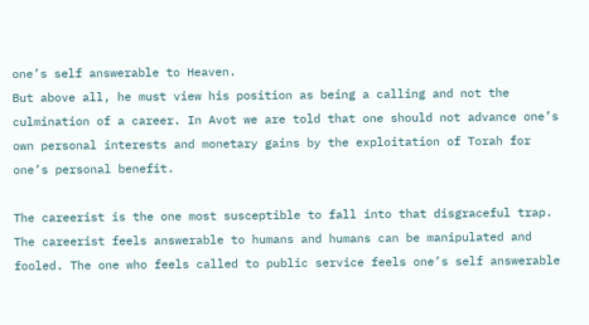one’s self answerable to Heaven.
But above all, he must view his position as being a calling and not the culmination of a career. In Avot we are told that one should not advance one’s own personal interests and monetary gains by the exploitation of Torah for one’s personal benefit.

The careerist is the one most susceptible to fall into that disgraceful trap. The careerist feels answerable to humans and humans can be manipulated and fooled. The one who feels called to public service feels one’s self answerable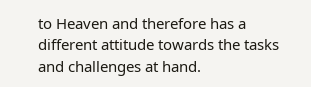to Heaven and therefore has a different attitude towards the tasks and challenges at hand.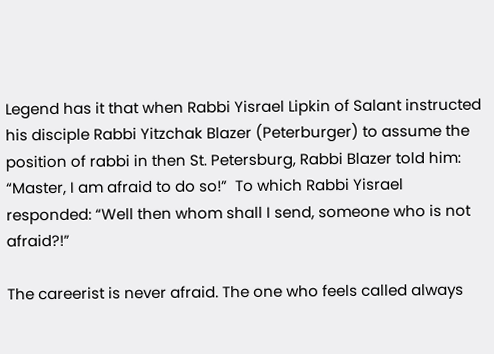Legend has it that when Rabbi Yisrael Lipkin of Salant instructed his disciple Rabbi Yitzchak Blazer (Peterburger) to assume the position of rabbi in then St. Petersburg, Rabbi Blazer told him: “Master, I am afraid to do so!”  To which Rabbi Yisrael responded: “Well then whom shall I send, someone who is not afraid?!”

The careerist is never afraid. The one who feels called always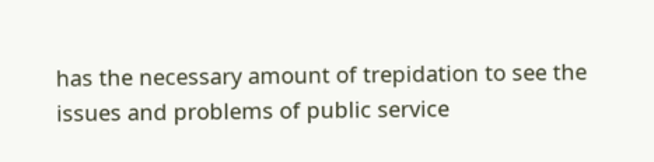has the necessary amount of trepidation to see the issues and problems of public service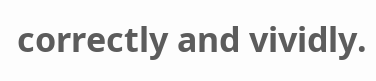correctly and vividly.